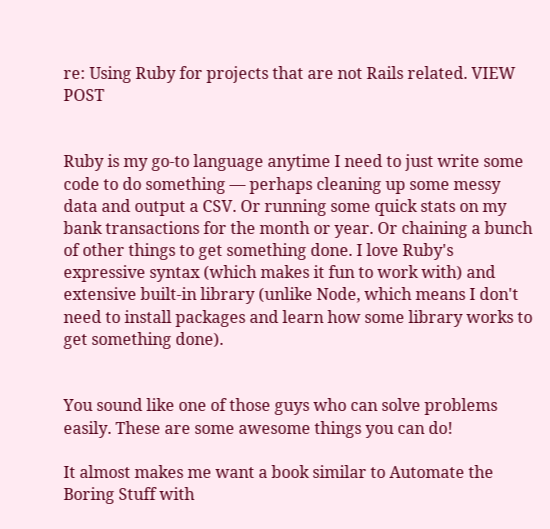re: Using Ruby for projects that are not Rails related. VIEW POST


Ruby is my go-to language anytime I need to just write some code to do something — perhaps cleaning up some messy data and output a CSV. Or running some quick stats on my bank transactions for the month or year. Or chaining a bunch of other things to get something done. I love Ruby's expressive syntax (which makes it fun to work with) and extensive built-in library (unlike Node, which means I don't need to install packages and learn how some library works to get something done).


You sound like one of those guys who can solve problems easily. These are some awesome things you can do!

It almost makes me want a book similar to Automate the Boring Stuff with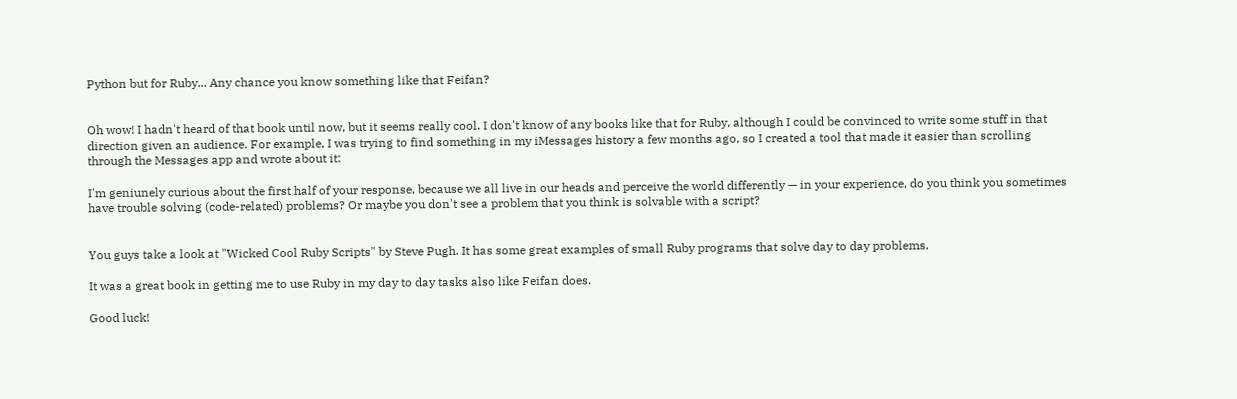Python but for Ruby... Any chance you know something like that Feifan?


Oh wow! I hadn't heard of that book until now, but it seems really cool. I don't know of any books like that for Ruby, although I could be convinced to write some stuff in that direction given an audience. For example, I was trying to find something in my iMessages history a few months ago, so I created a tool that made it easier than scrolling through the Messages app and wrote about it:

I'm geniunely curious about the first half of your response, because we all live in our heads and perceive the world differently — in your experience, do you think you sometimes have trouble solving (code-related) problems? Or maybe you don't see a problem that you think is solvable with a script?


You guys take a look at "Wicked Cool Ruby Scripts" by Steve Pugh. It has some great examples of small Ruby programs that solve day to day problems.

It was a great book in getting me to use Ruby in my day to day tasks also like Feifan does.

Good luck!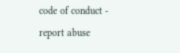code of conduct - report abuse